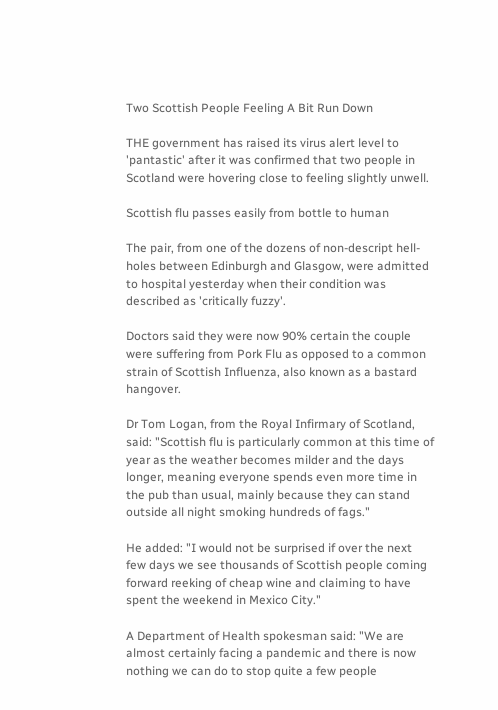Two Scottish People Feeling A Bit Run Down

THE government has raised its virus alert level to 'pantastic' after it was confirmed that two people in Scotland were hovering close to feeling slightly unwell.

Scottish flu passes easily from bottle to human

The pair, from one of the dozens of non-descript hell-holes between Edinburgh and Glasgow, were admitted to hospital yesterday when their condition was described as 'critically fuzzy'.

Doctors said they were now 90% certain the couple were suffering from Pork Flu as opposed to a common strain of Scottish Influenza, also known as a bastard hangover.

Dr Tom Logan, from the Royal Infirmary of Scotland, said: "Scottish flu is particularly common at this time of year as the weather becomes milder and the days longer, meaning everyone spends even more time in the pub than usual, mainly because they can stand outside all night smoking hundreds of fags."

He added: "I would not be surprised if over the next few days we see thousands of Scottish people coming forward reeking of cheap wine and claiming to have spent the weekend in Mexico City."

A Department of Health spokesman said: "We are almost certainly facing a pandemic and there is now nothing we can do to stop quite a few people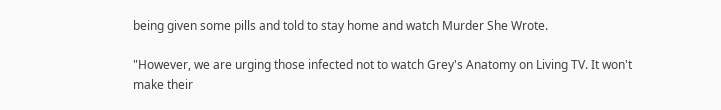being given some pills and told to stay home and watch Murder She Wrote.

"However, we are urging those infected not to watch Grey's Anatomy on Living TV. It won't make their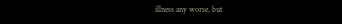illness any worse, but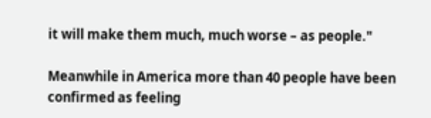it will make them much, much worse – as people."

Meanwhile in America more than 40 people have been confirmed as feeling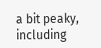a bit peaky, including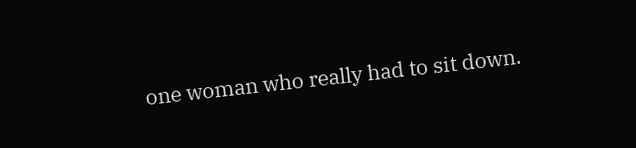one woman who really had to sit down.